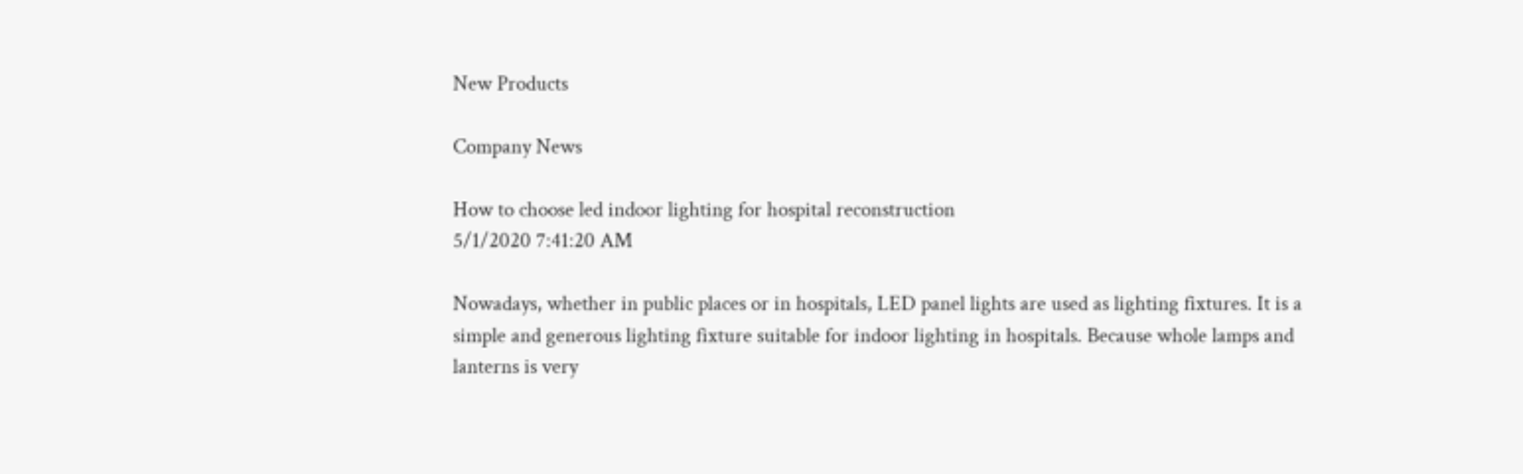New Products

Company News

How to choose led indoor lighting for hospital reconstruction
5/1/2020 7:41:20 AM

Nowadays, whether in public places or in hospitals, LED panel lights are used as lighting fixtures. It is a simple and generous lighting fixture suitable for indoor lighting in hospitals. Because whole lamps and lanterns is very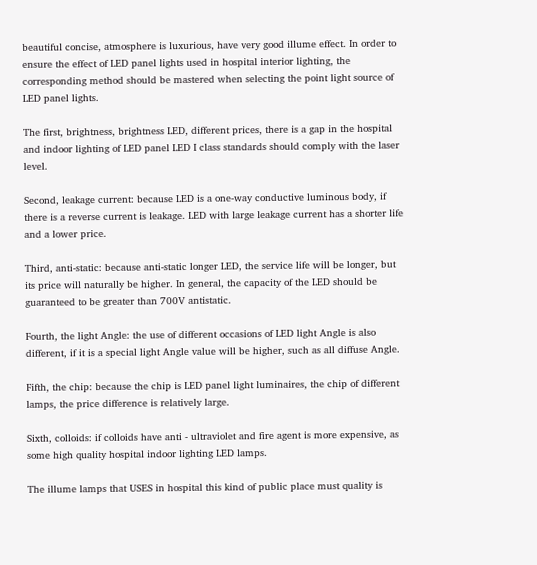beautiful concise, atmosphere is luxurious, have very good illume effect. In order to ensure the effect of LED panel lights used in hospital interior lighting, the corresponding method should be mastered when selecting the point light source of LED panel lights.

The first, brightness, brightness LED, different prices, there is a gap in the hospital and indoor lighting of LED panel LED Ⅰ class standards should comply with the laser level.

Second, leakage current: because LED is a one-way conductive luminous body, if there is a reverse current is leakage. LED with large leakage current has a shorter life and a lower price.

Third, anti-static: because anti-static longer LED, the service life will be longer, but its price will naturally be higher. In general, the capacity of the LED should be guaranteed to be greater than 700V antistatic.

Fourth, the light Angle: the use of different occasions of LED light Angle is also different, if it is a special light Angle value will be higher, such as all diffuse Angle.

Fifth, the chip: because the chip is LED panel light luminaires, the chip of different lamps, the price difference is relatively large.

Sixth, colloids: if colloids have anti - ultraviolet and fire agent is more expensive, as some high quality hospital indoor lighting LED lamps.

The illume lamps that USES in hospital this kind of public place must quality is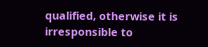qualified, otherwise it is irresponsible to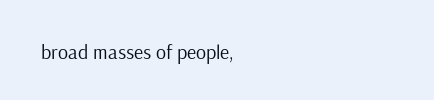broad masses of people,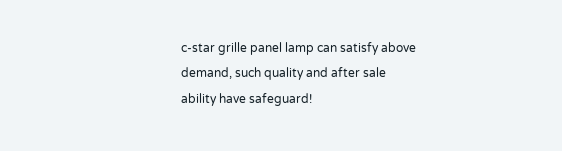c-star grille panel lamp can satisfy above demand, such quality and after sale ability have safeguard!